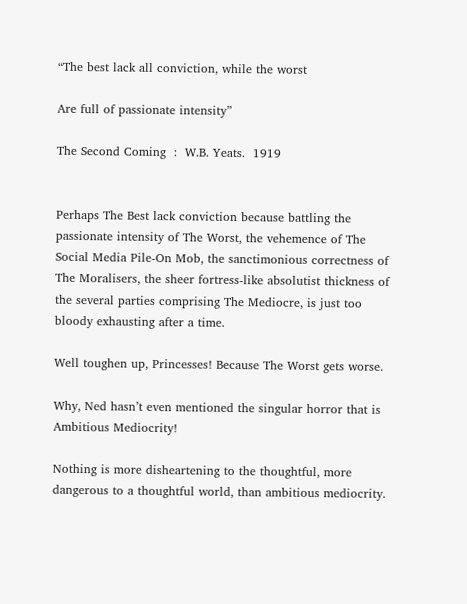“The best lack all conviction, while the worst

Are full of passionate intensity”

The Second Coming  :  W.B. Yeats.  1919


Perhaps The Best lack conviction because battling the passionate intensity of The Worst, the vehemence of The Social Media Pile-On Mob, the sanctimonious correctness of The Moralisers, the sheer fortress-like absolutist thickness of the several parties comprising The Mediocre, is just too bloody exhausting after a time.

Well toughen up, Princesses! Because The Worst gets worse.

Why, Ned hasn’t even mentioned the singular horror that is Ambitious Mediocrity!

Nothing is more disheartening to the thoughtful, more dangerous to a thoughtful world, than ambitious mediocrity.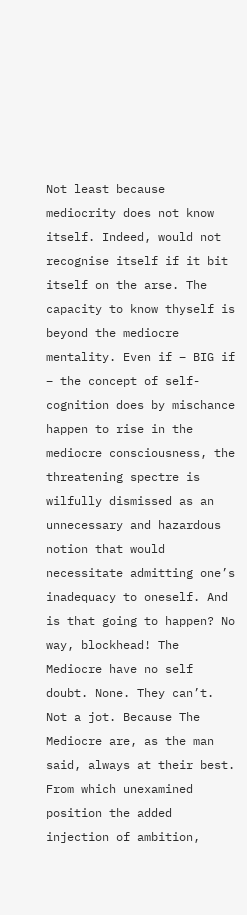Not least because mediocrity does not know itself. Indeed, would not recognise itself if it bit itself on the arse. The capacity to know thyself is beyond the mediocre mentality. Even if – BIG if – the concept of self-cognition does by mischance happen to rise in the mediocre consciousness, the threatening spectre is wilfully dismissed as an unnecessary and hazardous notion that would necessitate admitting one’s inadequacy to oneself. And is that going to happen? No way, blockhead! The Mediocre have no self doubt. None. They can’t. Not a jot. Because The Mediocre are, as the man said, always at their best. From which unexamined position the added injection of ambition,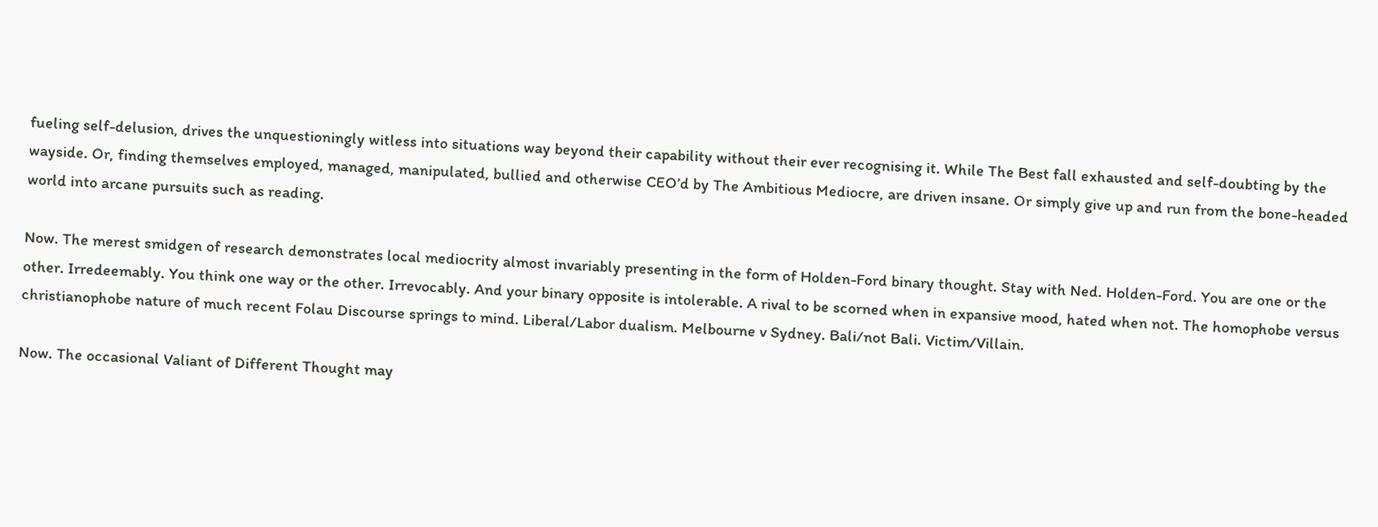fueling self-delusion, drives the unquestioningly witless into situations way beyond their capability without their ever recognising it. While The Best fall exhausted and self-doubting by the wayside. Or, finding themselves employed, managed, manipulated, bullied and otherwise CEO’d by The Ambitious Mediocre, are driven insane. Or simply give up and run from the bone-headed world into arcane pursuits such as reading.

Now. The merest smidgen of research demonstrates local mediocrity almost invariably presenting in the form of Holden-Ford binary thought. Stay with Ned. Holden-Ford. You are one or the other. Irredeemably. You think one way or the other. Irrevocably. And your binary opposite is intolerable. A rival to be scorned when in expansive mood, hated when not. The homophobe versus christianophobe nature of much recent Folau Discourse springs to mind. Liberal/Labor dualism. Melbourne v Sydney. Bali/not Bali. Victim/Villain.

Now. The occasional Valiant of Different Thought may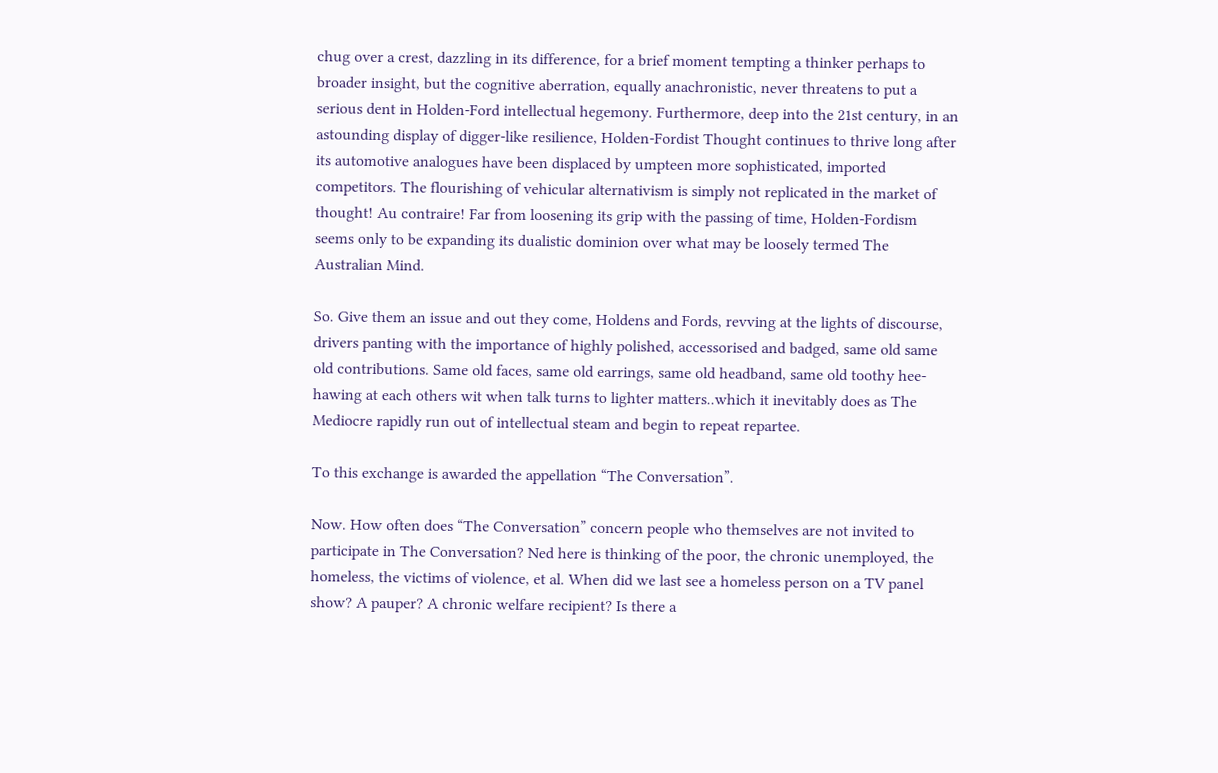chug over a crest, dazzling in its difference, for a brief moment tempting a thinker perhaps to broader insight, but the cognitive aberration, equally anachronistic, never threatens to put a serious dent in Holden-Ford intellectual hegemony. Furthermore, deep into the 21st century, in an astounding display of digger-like resilience, Holden-Fordist Thought continues to thrive long after its automotive analogues have been displaced by umpteen more sophisticated, imported competitors. The flourishing of vehicular alternativism is simply not replicated in the market of thought! Au contraire! Far from loosening its grip with the passing of time, Holden-Fordism seems only to be expanding its dualistic dominion over what may be loosely termed The Australian Mind.

So. Give them an issue and out they come, Holdens and Fords, revving at the lights of discourse, drivers panting with the importance of highly polished, accessorised and badged, same old same old contributions. Same old faces, same old earrings, same old headband, same old toothy hee-hawing at each others wit when talk turns to lighter matters..which it inevitably does as The Mediocre rapidly run out of intellectual steam and begin to repeat repartee.

To this exchange is awarded the appellation “The Conversation”.

Now. How often does “The Conversation” concern people who themselves are not invited to participate in The Conversation? Ned here is thinking of the poor, the chronic unemployed, the homeless, the victims of violence, et al. When did we last see a homeless person on a TV panel show? A pauper? A chronic welfare recipient? Is there a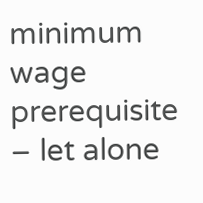minimum wage prerequisite – let alone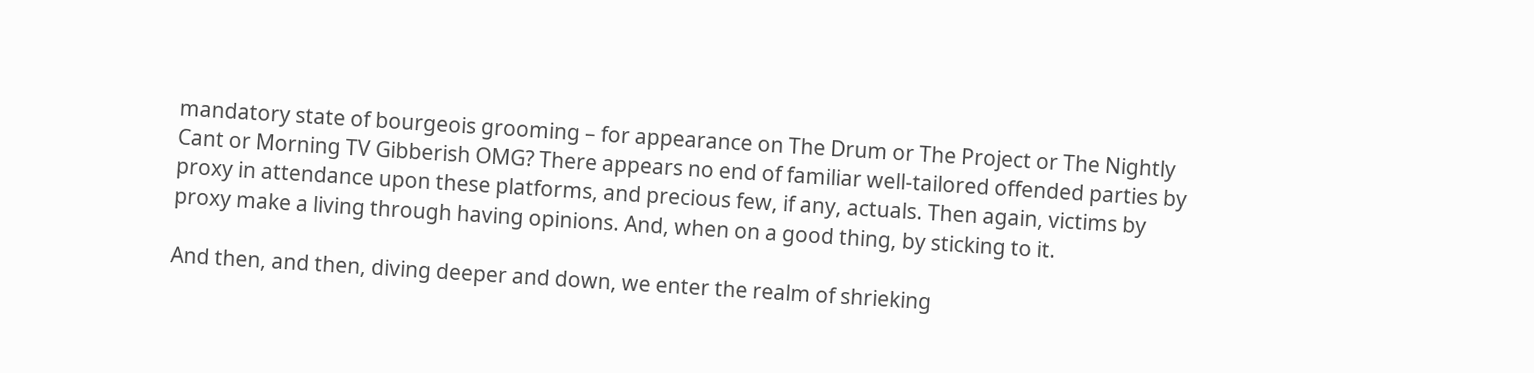mandatory state of bourgeois grooming – for appearance on The Drum or The Project or The Nightly Cant or Morning TV Gibberish OMG? There appears no end of familiar well-tailored offended parties by proxy in attendance upon these platforms, and precious few, if any, actuals. Then again, victims by proxy make a living through having opinions. And, when on a good thing, by sticking to it.

And then, and then, diving deeper and down, we enter the realm of shrieking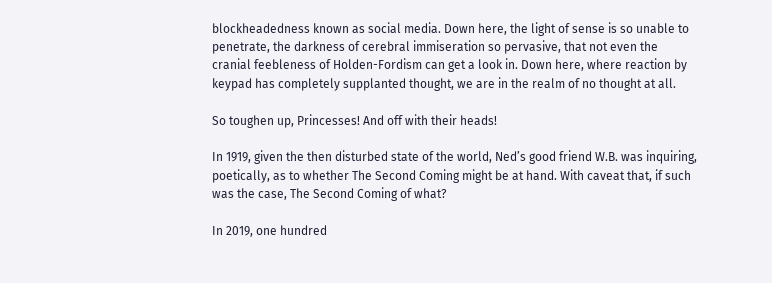blockheadedness known as social media. Down here, the light of sense is so unable to penetrate, the darkness of cerebral immiseration so pervasive, that not even the cranial feebleness of Holden-Fordism can get a look in. Down here, where reaction by keypad has completely supplanted thought, we are in the realm of no thought at all.

So toughen up, Princesses! And off with their heads!

In 1919, given the then disturbed state of the world, Ned’s good friend W.B. was inquiring, poetically, as to whether The Second Coming might be at hand. With caveat that, if such was the case, The Second Coming of what?

In 2019, one hundred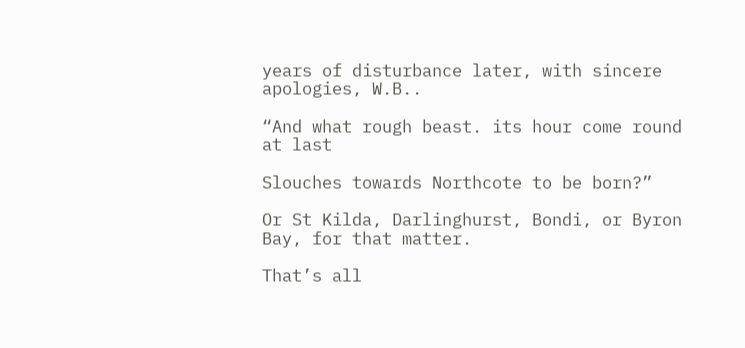years of disturbance later, with sincere apologies, W.B..

“And what rough beast. its hour come round at last

Slouches towards Northcote to be born?”

Or St Kilda, Darlinghurst, Bondi, or Byron Bay, for that matter.

That’s all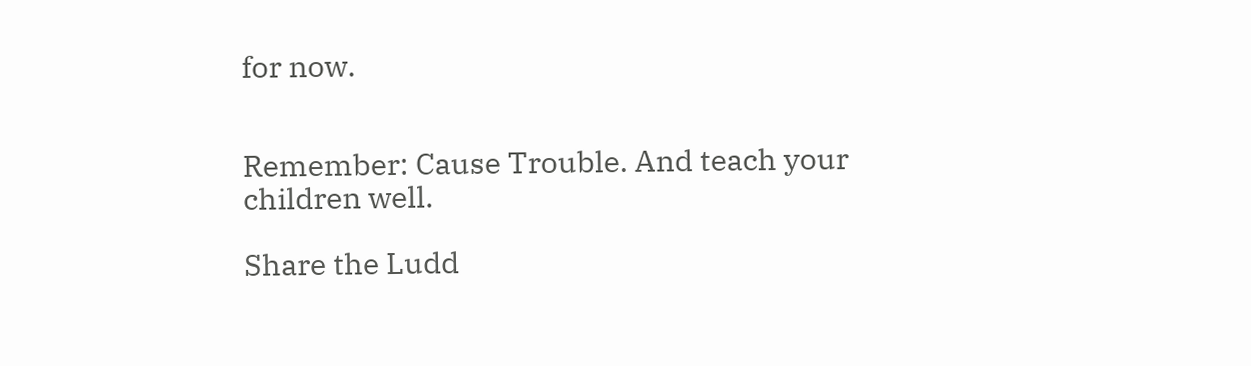for now.


Remember: Cause Trouble. And teach your children well.

Share the Ludd